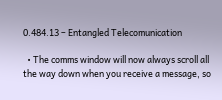0.484.13 – Entangled Telecomunication

  • The comms window will now always scroll all the way down when you receive a message, so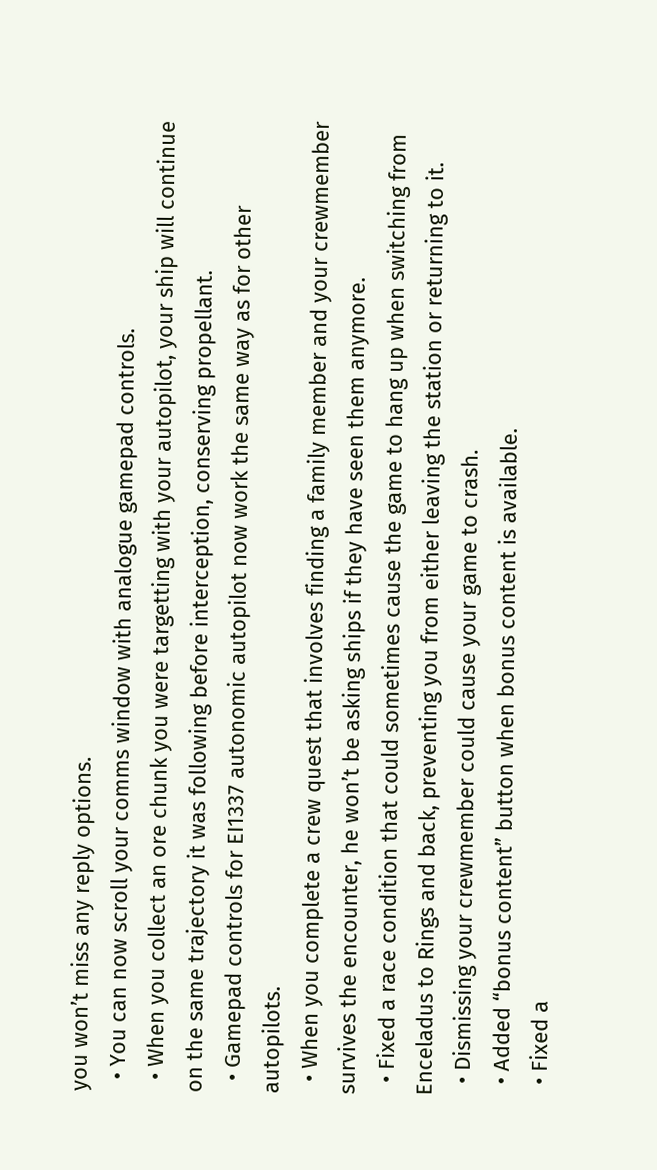you won’t miss any reply options.
  • You can now scroll your comms window with analogue gamepad controls.
  • When you collect an ore chunk you were targetting with your autopilot, your ship will continue on the same trajectory it was following before interception, conserving propellant.
  • Gamepad controls for EI1337 autonomic autopilot now work the same way as for other autopilots.
  • When you complete a crew quest that involves finding a family member and your crewmember survives the encounter, he won’t be asking ships if they have seen them anymore.
  • Fixed a race condition that could sometimes cause the game to hang up when switching from Enceladus to Rings and back, preventing you from either leaving the station or returning to it.
  • Dismissing your crewmember could cause your game to crash.
  • Added “bonus content” button when bonus content is available.
  • Fixed a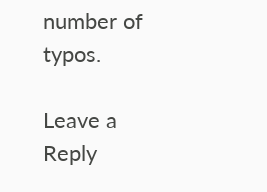number of typos.

Leave a Reply